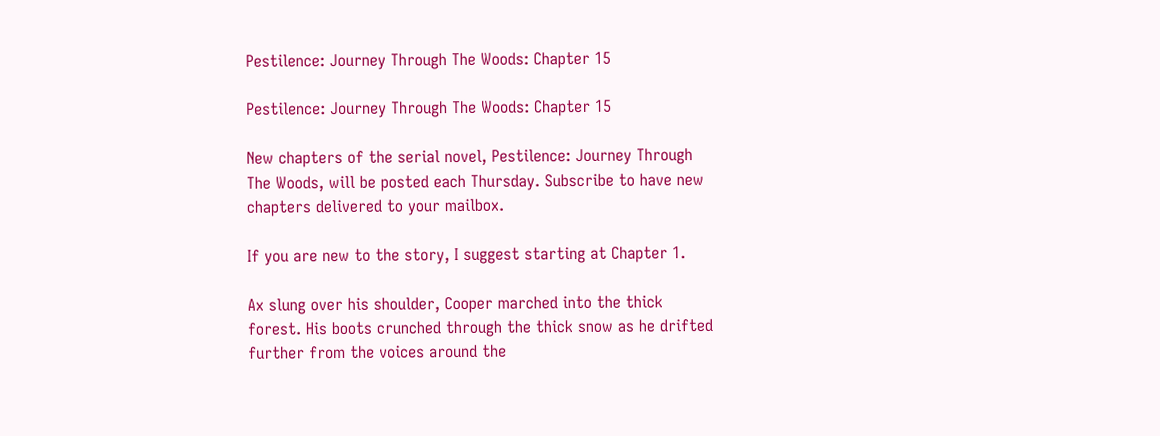Pestilence: Journey Through The Woods: Chapter 15

Pestilence: Journey Through The Woods: Chapter 15

New chapters of the serial novel, Pestilence: Journey Through The Woods, will be posted each Thursday. Subscribe to have new chapters delivered to your mailbox.

If you are new to the story, I suggest starting at Chapter 1.

Ax slung over his shoulder, Cooper marched into the thick forest. His boots crunched through the thick snow as he drifted further from the voices around the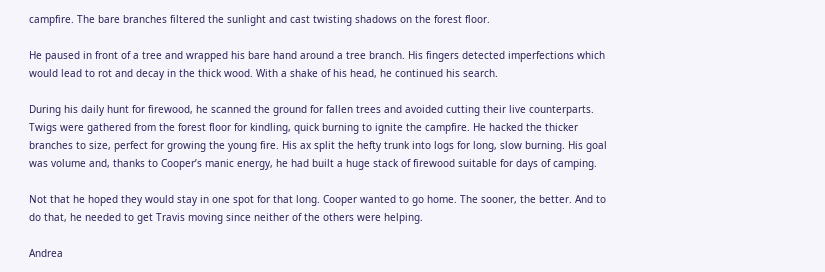campfire. The bare branches filtered the sunlight and cast twisting shadows on the forest floor.

He paused in front of a tree and wrapped his bare hand around a tree branch. His fingers detected imperfections which would lead to rot and decay in the thick wood. With a shake of his head, he continued his search.

During his daily hunt for firewood, he scanned the ground for fallen trees and avoided cutting their live counterparts. Twigs were gathered from the forest floor for kindling, quick burning to ignite the campfire. He hacked the thicker branches to size, perfect for growing the young fire. His ax split the hefty trunk into logs for long, slow burning. His goal was volume and, thanks to Cooper’s manic energy, he had built a huge stack of firewood suitable for days of camping.

Not that he hoped they would stay in one spot for that long. Cooper wanted to go home. The sooner, the better. And to do that, he needed to get Travis moving since neither of the others were helping.

Andrea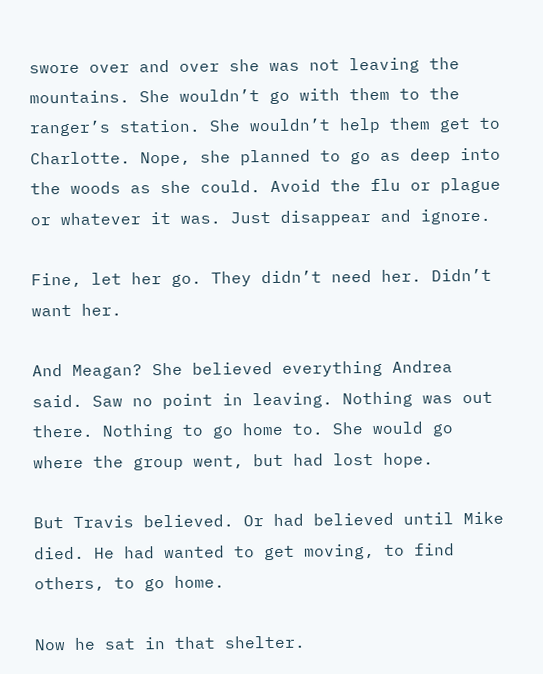swore over and over she was not leaving the mountains. She wouldn’t go with them to the ranger’s station. She wouldn’t help them get to Charlotte. Nope, she planned to go as deep into the woods as she could. Avoid the flu or plague or whatever it was. Just disappear and ignore.

Fine, let her go. They didn’t need her. Didn’t want her.

And Meagan? She believed everything Andrea said. Saw no point in leaving. Nothing was out there. Nothing to go home to. She would go where the group went, but had lost hope.

But Travis believed. Or had believed until Mike died. He had wanted to get moving, to find others, to go home.

Now he sat in that shelter.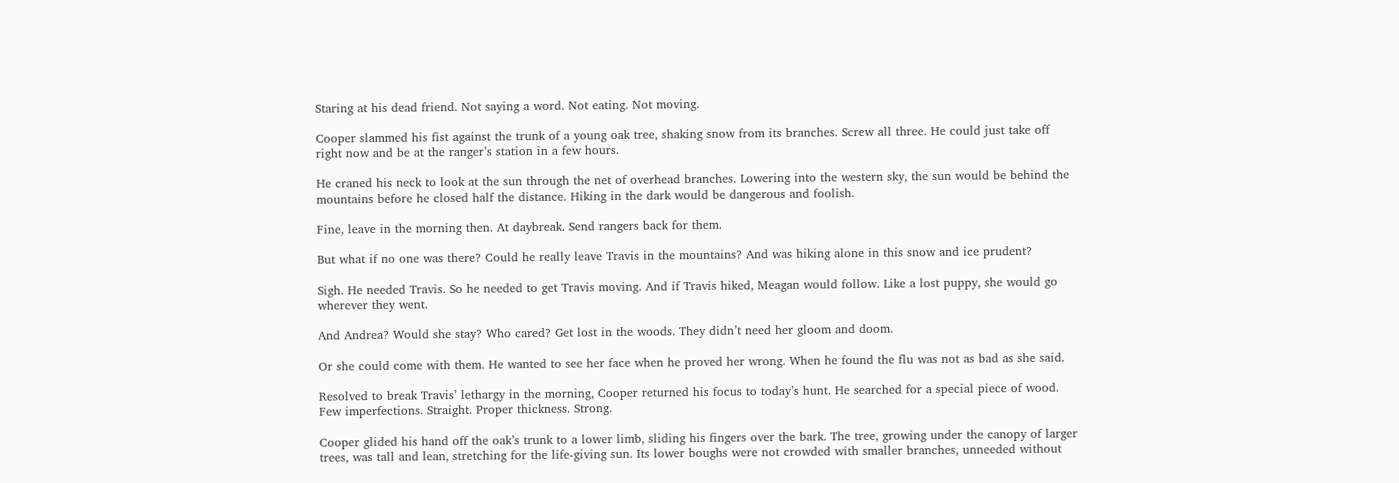Staring at his dead friend. Not saying a word. Not eating. Not moving.

Cooper slammed his fist against the trunk of a young oak tree, shaking snow from its branches. Screw all three. He could just take off right now and be at the ranger’s station in a few hours.

He craned his neck to look at the sun through the net of overhead branches. Lowering into the western sky, the sun would be behind the mountains before he closed half the distance. Hiking in the dark would be dangerous and foolish.

Fine, leave in the morning then. At daybreak. Send rangers back for them.

But what if no one was there? Could he really leave Travis in the mountains? And was hiking alone in this snow and ice prudent?

Sigh. He needed Travis. So he needed to get Travis moving. And if Travis hiked, Meagan would follow. Like a lost puppy, she would go wherever they went.

And Andrea? Would she stay? Who cared? Get lost in the woods. They didn’t need her gloom and doom.

Or she could come with them. He wanted to see her face when he proved her wrong. When he found the flu was not as bad as she said.

Resolved to break Travis’ lethargy in the morning, Cooper returned his focus to today’s hunt. He searched for a special piece of wood. Few imperfections. Straight. Proper thickness. Strong.

Cooper glided his hand off the oak’s trunk to a lower limb, sliding his fingers over the bark. The tree, growing under the canopy of larger trees, was tall and lean, stretching for the life-giving sun. Its lower boughs were not crowded with smaller branches, unneeded without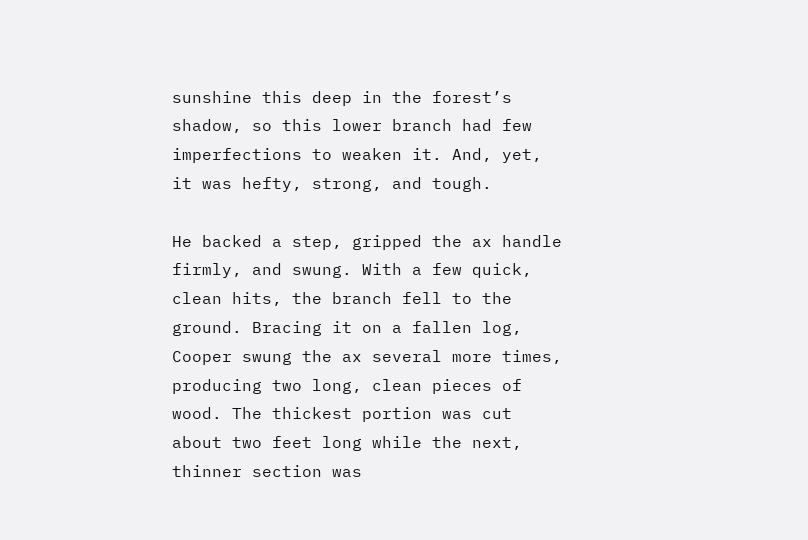sunshine this deep in the forest’s shadow, so this lower branch had few imperfections to weaken it. And, yet, it was hefty, strong, and tough.

He backed a step, gripped the ax handle firmly, and swung. With a few quick, clean hits, the branch fell to the ground. Bracing it on a fallen log, Cooper swung the ax several more times, producing two long, clean pieces of wood. The thickest portion was cut about two feet long while the next, thinner section was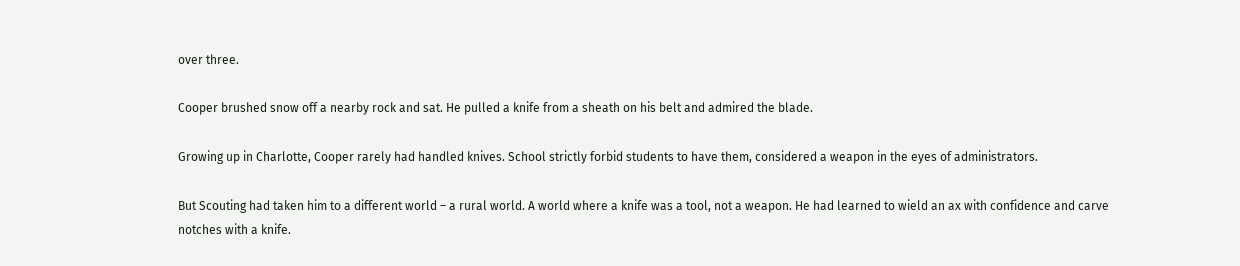over three.

Cooper brushed snow off a nearby rock and sat. He pulled a knife from a sheath on his belt and admired the blade.

Growing up in Charlotte, Cooper rarely had handled knives. School strictly forbid students to have them, considered a weapon in the eyes of administrators.

But Scouting had taken him to a different world – a rural world. A world where a knife was a tool, not a weapon. He had learned to wield an ax with confidence and carve notches with a knife.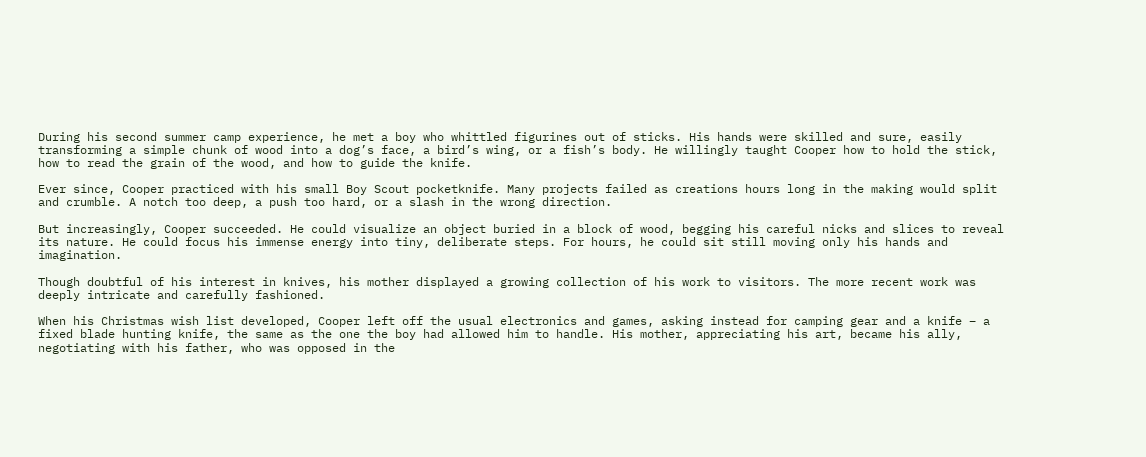During his second summer camp experience, he met a boy who whittled figurines out of sticks. His hands were skilled and sure, easily transforming a simple chunk of wood into a dog’s face, a bird’s wing, or a fish’s body. He willingly taught Cooper how to hold the stick, how to read the grain of the wood, and how to guide the knife.

Ever since, Cooper practiced with his small Boy Scout pocketknife. Many projects failed as creations hours long in the making would split and crumble. A notch too deep, a push too hard, or a slash in the wrong direction.

But increasingly, Cooper succeeded. He could visualize an object buried in a block of wood, begging his careful nicks and slices to reveal its nature. He could focus his immense energy into tiny, deliberate steps. For hours, he could sit still moving only his hands and imagination.

Though doubtful of his interest in knives, his mother displayed a growing collection of his work to visitors. The more recent work was deeply intricate and carefully fashioned.

When his Christmas wish list developed, Cooper left off the usual electronics and games, asking instead for camping gear and a knife – a fixed blade hunting knife, the same as the one the boy had allowed him to handle. His mother, appreciating his art, became his ally, negotiating with his father, who was opposed in the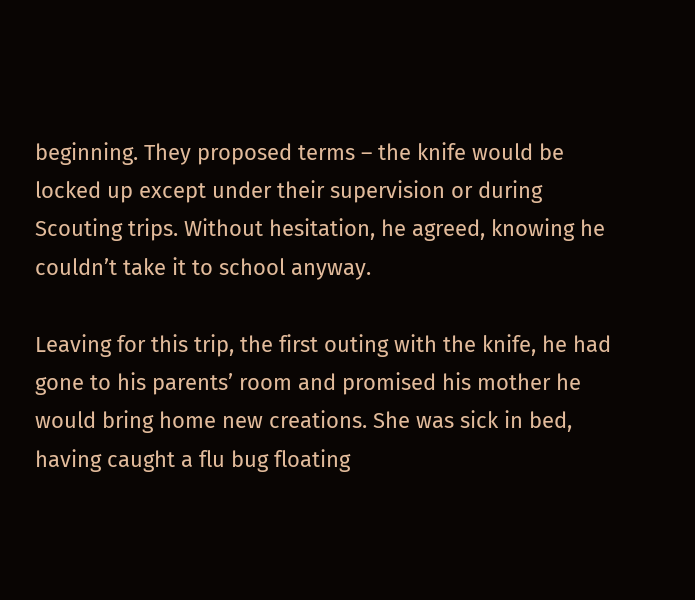beginning. They proposed terms – the knife would be locked up except under their supervision or during Scouting trips. Without hesitation, he agreed, knowing he couldn’t take it to school anyway.

Leaving for this trip, the first outing with the knife, he had gone to his parents’ room and promised his mother he would bring home new creations. She was sick in bed, having caught a flu bug floating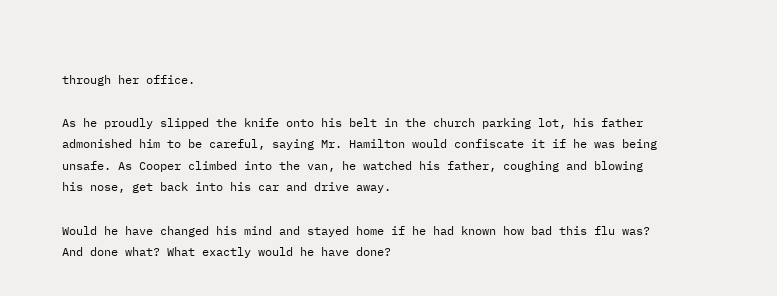through her office.

As he proudly slipped the knife onto his belt in the church parking lot, his father admonished him to be careful, saying Mr. Hamilton would confiscate it if he was being unsafe. As Cooper climbed into the van, he watched his father, coughing and blowing his nose, get back into his car and drive away.

Would he have changed his mind and stayed home if he had known how bad this flu was? And done what? What exactly would he have done?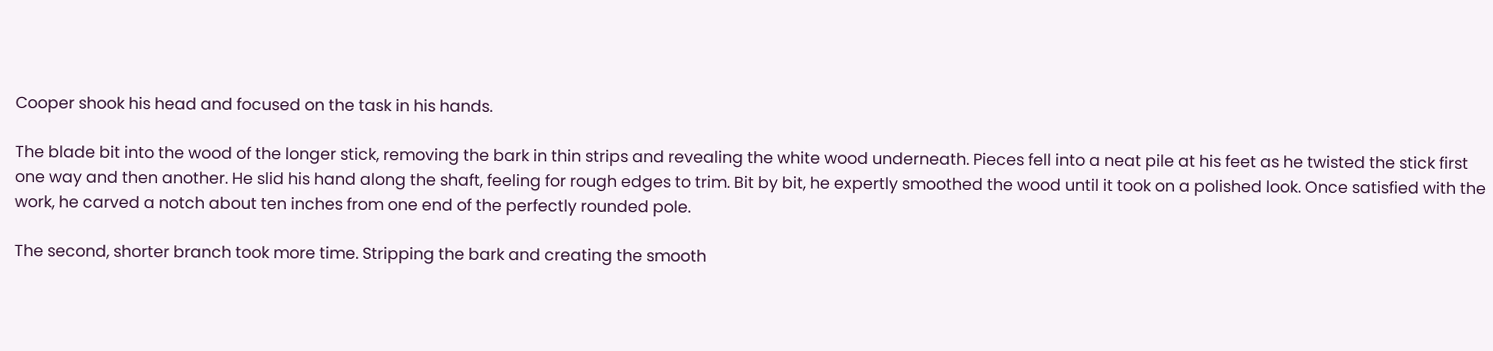Cooper shook his head and focused on the task in his hands.

The blade bit into the wood of the longer stick, removing the bark in thin strips and revealing the white wood underneath. Pieces fell into a neat pile at his feet as he twisted the stick first one way and then another. He slid his hand along the shaft, feeling for rough edges to trim. Bit by bit, he expertly smoothed the wood until it took on a polished look. Once satisfied with the work, he carved a notch about ten inches from one end of the perfectly rounded pole.

The second, shorter branch took more time. Stripping the bark and creating the smooth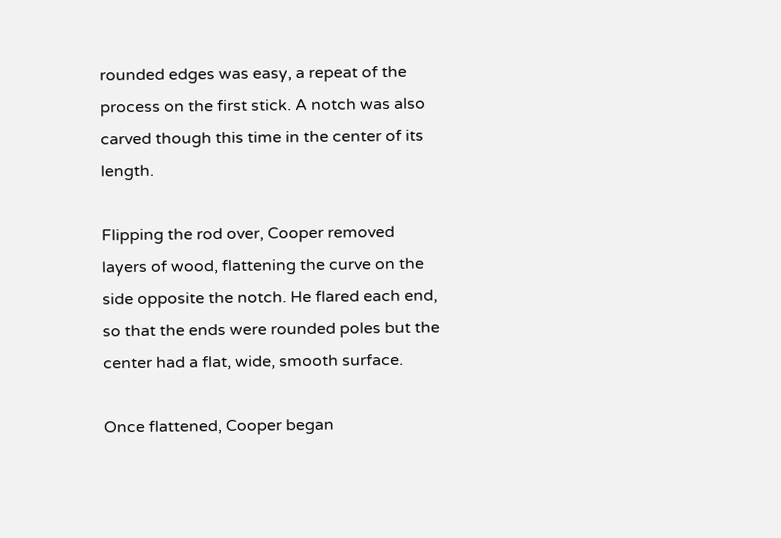rounded edges was easy, a repeat of the process on the first stick. A notch was also carved though this time in the center of its length.

Flipping the rod over, Cooper removed layers of wood, flattening the curve on the side opposite the notch. He flared each end, so that the ends were rounded poles but the center had a flat, wide, smooth surface.

Once flattened, Cooper began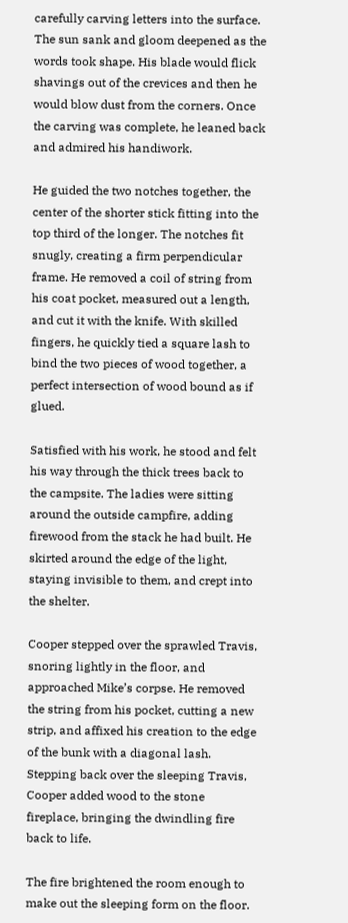carefully carving letters into the surface. The sun sank and gloom deepened as the words took shape. His blade would flick shavings out of the crevices and then he would blow dust from the corners. Once the carving was complete, he leaned back and admired his handiwork.

He guided the two notches together, the center of the shorter stick fitting into the top third of the longer. The notches fit snugly, creating a firm perpendicular frame. He removed a coil of string from his coat pocket, measured out a length, and cut it with the knife. With skilled fingers, he quickly tied a square lash to bind the two pieces of wood together, a perfect intersection of wood bound as if glued.

Satisfied with his work, he stood and felt his way through the thick trees back to the campsite. The ladies were sitting around the outside campfire, adding firewood from the stack he had built. He skirted around the edge of the light, staying invisible to them, and crept into the shelter.

Cooper stepped over the sprawled Travis, snoring lightly in the floor, and approached Mike’s corpse. He removed the string from his pocket, cutting a new strip, and affixed his creation to the edge of the bunk with a diagonal lash. Stepping back over the sleeping Travis, Cooper added wood to the stone fireplace, bringing the dwindling fire back to life.

The fire brightened the room enough to make out the sleeping form on the floor.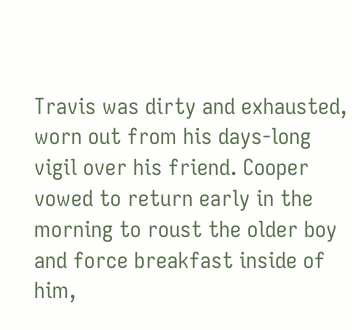Travis was dirty and exhausted, worn out from his days-long vigil over his friend. Cooper vowed to return early in the morning to roust the older boy and force breakfast inside of him,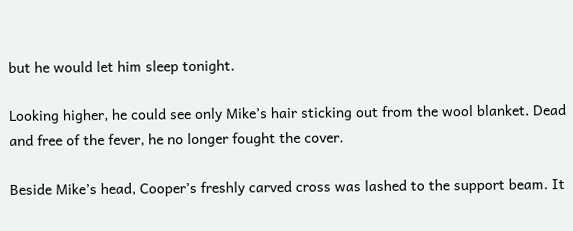but he would let him sleep tonight.

Looking higher, he could see only Mike’s hair sticking out from the wool blanket. Dead and free of the fever, he no longer fought the cover.

Beside Mike’s head, Cooper’s freshly carved cross was lashed to the support beam. It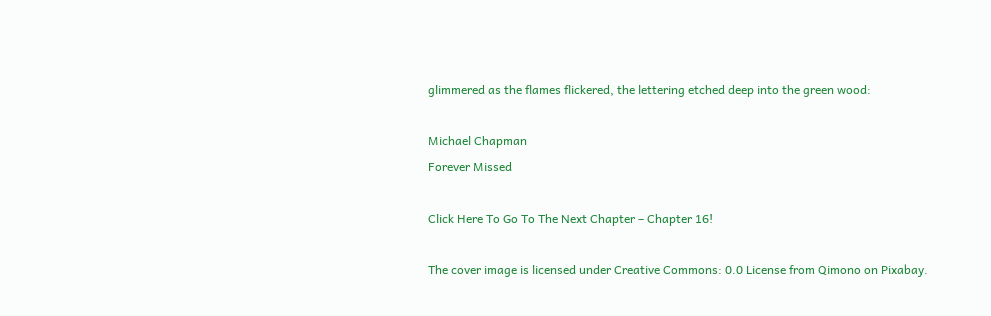glimmered as the flames flickered, the lettering etched deep into the green wood:

Michael Chapman
Forever Missed

Click Here To Go To The Next Chapter – Chapter 16!

The cover image is licensed under Creative Commons: 0.0 License from Qimono on Pixabay.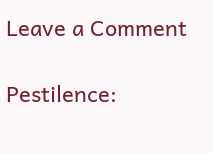Leave a Comment

Pestilence: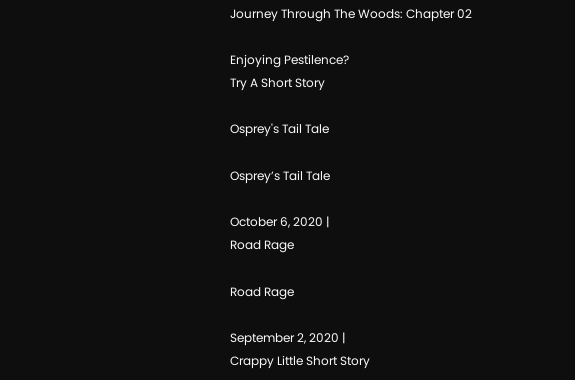Journey Through The Woods: Chapter 02

Enjoying Pestilence?
Try A Short Story

Osprey's Tail Tale

Osprey’s Tail Tale

October 6, 2020 |
Road Rage

Road Rage

September 2, 2020 |
Crappy Little Short Story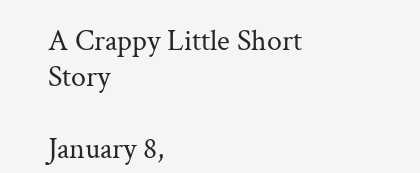A Crappy Little Short Story

January 8,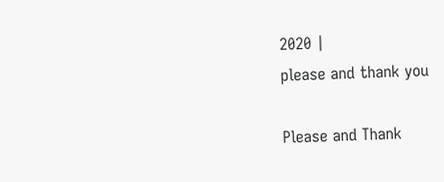2020 |
please and thank you

Please and Thank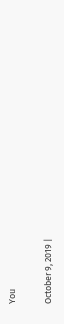You

October 9, 2019 |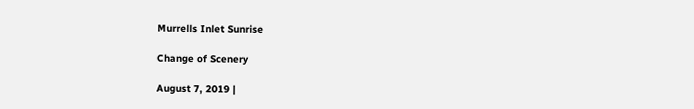Murrells Inlet Sunrise

Change of Scenery

August 7, 2019 |